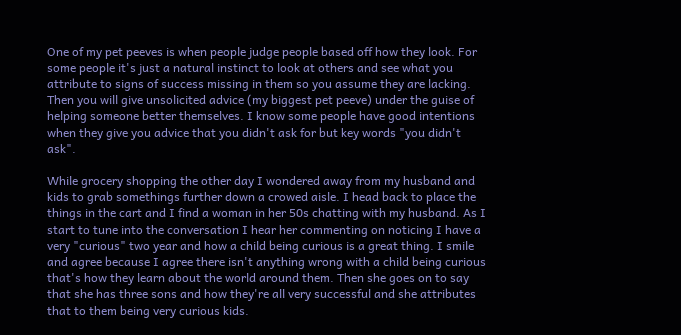One of my pet peeves is when people judge people based off how they look. For some people it's just a natural instinct to look at others and see what you attribute to signs of success missing in them so you assume they are lacking. Then you will give unsolicited advice (my biggest pet peeve) under the guise of helping someone better themselves. I know some people have good intentions when they give you advice that you didn't ask for but key words "you didn't ask".

While grocery shopping the other day I wondered away from my husband and kids to grab somethings further down a crowed aisle. I head back to place the things in the cart and I find a woman in her 50s chatting with my husband. As I start to tune into the conversation I hear her commenting on noticing I have a very "curious" two year and how a child being curious is a great thing. I smile and agree because I agree there isn't anything wrong with a child being curious that's how they learn about the world around them. Then she goes on to say that she has three sons and how they're all very successful and she attributes that to them being very curious kids.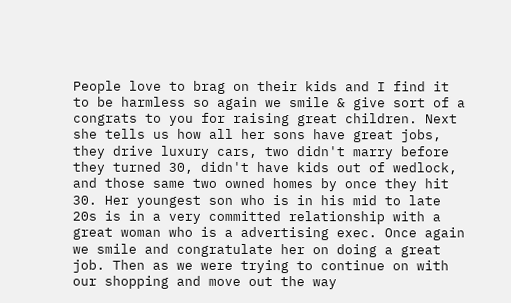People love to brag on their kids and I find it to be harmless so again we smile & give sort of a congrats to you for raising great children. Next she tells us how all her sons have great jobs, they drive luxury cars, two didn't marry before they turned 30, didn't have kids out of wedlock, and those same two owned homes by once they hit 30. Her youngest son who is in his mid to late 20s is in a very committed relationship with a great woman who is a advertising exec. Once again we smile and congratulate her on doing a great job. Then as we were trying to continue on with our shopping and move out the way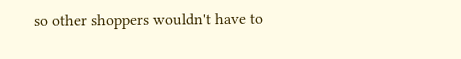so other shoppers wouldn't have to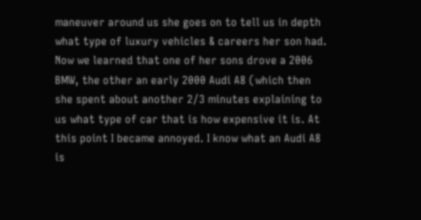maneuver around us she goes on to tell us in depth what type of luxury vehicles & careers her son had. Now we learned that one of her sons drove a 2006 BMW, the other an early 2000 Audi A8 (which then she spent about another 2/3 minutes explaining to us what type of car that is how expensive it is. At this point I became annoyed. I know what an Audi A8 is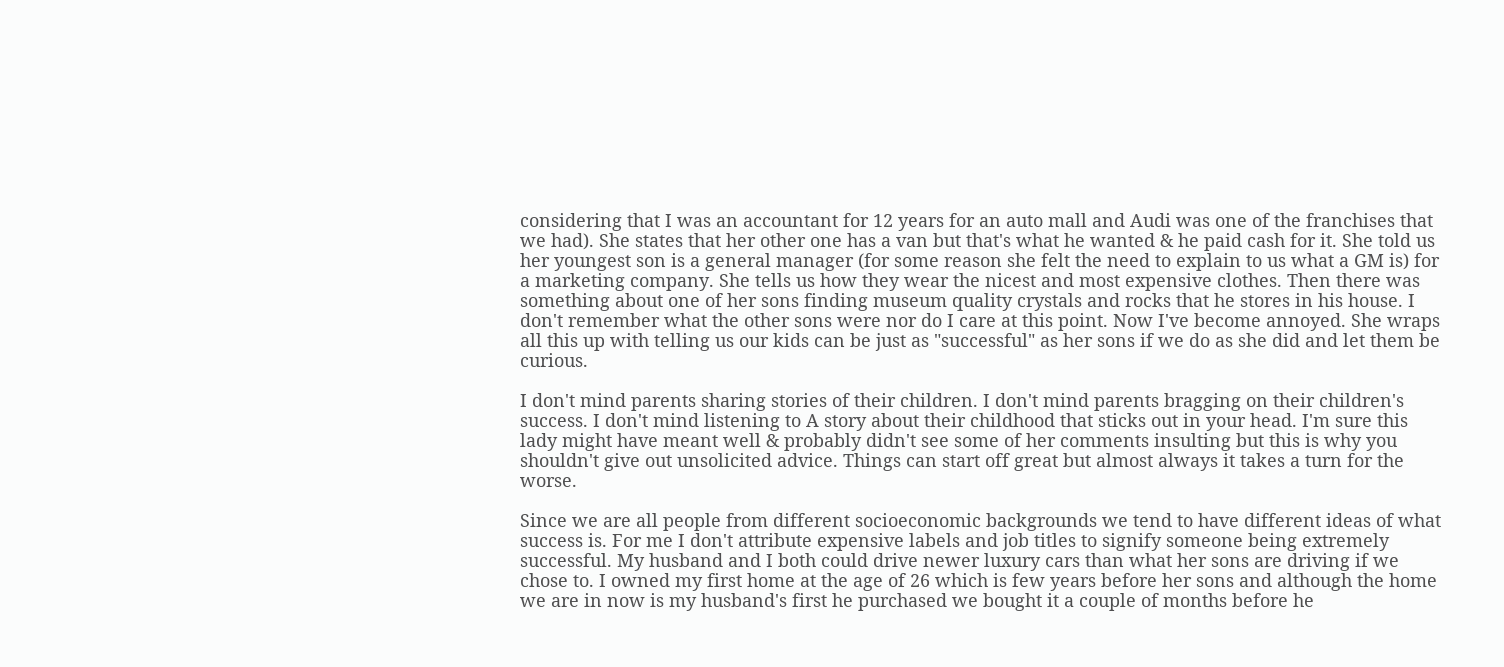considering that I was an accountant for 12 years for an auto mall and Audi was one of the franchises that we had). She states that her other one has a van but that's what he wanted & he paid cash for it. She told us her youngest son is a general manager (for some reason she felt the need to explain to us what a GM is) for a marketing company. She tells us how they wear the nicest and most expensive clothes. Then there was something about one of her sons finding museum quality crystals and rocks that he stores in his house. I don't remember what the other sons were nor do I care at this point. Now I've become annoyed. She wraps all this up with telling us our kids can be just as "successful" as her sons if we do as she did and let them be curious.

I don't mind parents sharing stories of their children. I don't mind parents bragging on their children's success. I don't mind listening to A story about their childhood that sticks out in your head. I'm sure this lady might have meant well & probably didn't see some of her comments insulting but this is why you shouldn't give out unsolicited advice. Things can start off great but almost always it takes a turn for the worse.

Since we are all people from different socioeconomic backgrounds we tend to have different ideas of what success is. For me I don't attribute expensive labels and job titles to signify someone being extremely successful. My husband and I both could drive newer luxury cars than what her sons are driving if we chose to. I owned my first home at the age of 26 which is few years before her sons and although the home we are in now is my husband's first he purchased we bought it a couple of months before he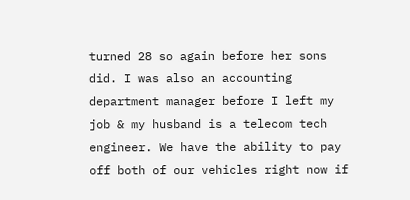turned 28 so again before her sons did. I was also an accounting department manager before I left my job & my husband is a telecom tech engineer. We have the ability to pay off both of our vehicles right now if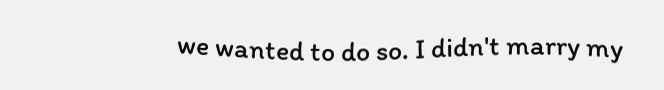we wanted to do so. I didn't marry my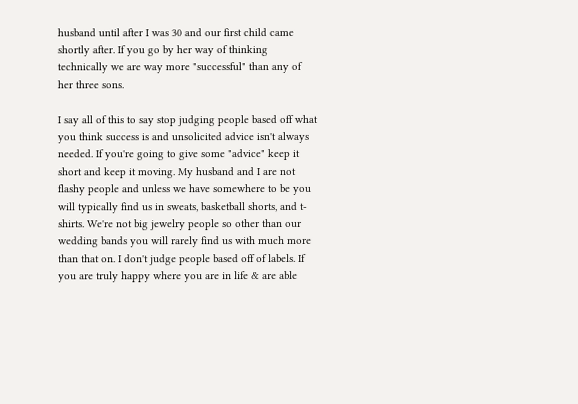husband until after I was 30 and our first child came shortly after. If you go by her way of thinking technically we are way more "successful" than any of her three sons.

I say all of this to say stop judging people based off what you think success is and unsolicited advice isn't always needed. If you're going to give some "advice" keep it short and keep it moving. My husband and I are not flashy people and unless we have somewhere to be you will typically find us in sweats, basketball shorts, and t-shirts. We're not big jewelry people so other than our wedding bands you will rarely find us with much more than that on. I don't judge people based off of labels. If you are truly happy where you are in life & are able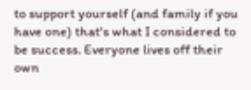to support yourself (and family if you have one) that's what I considered to be success. Everyone lives off their own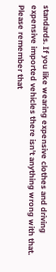standards. If you like wearing expensive clothes and driving expensive imported vehicles there isn't anything wrong with that. Please remember that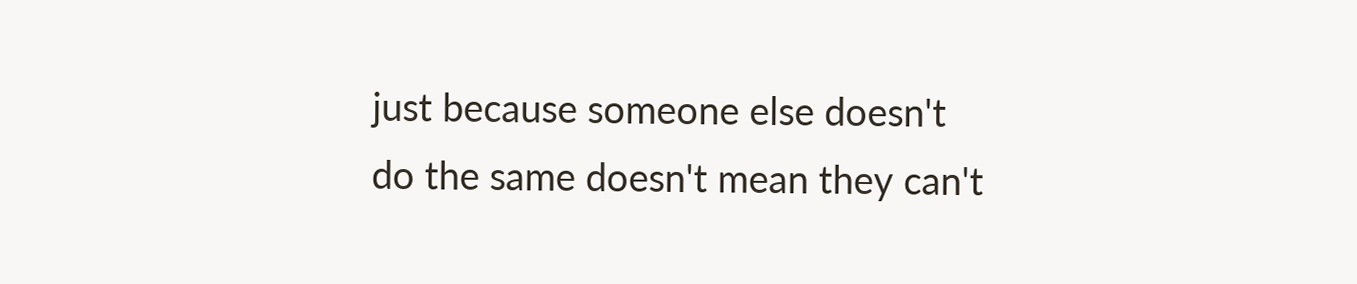just because someone else doesn't do the same doesn't mean they can't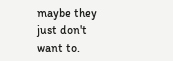maybe they just don't want to.